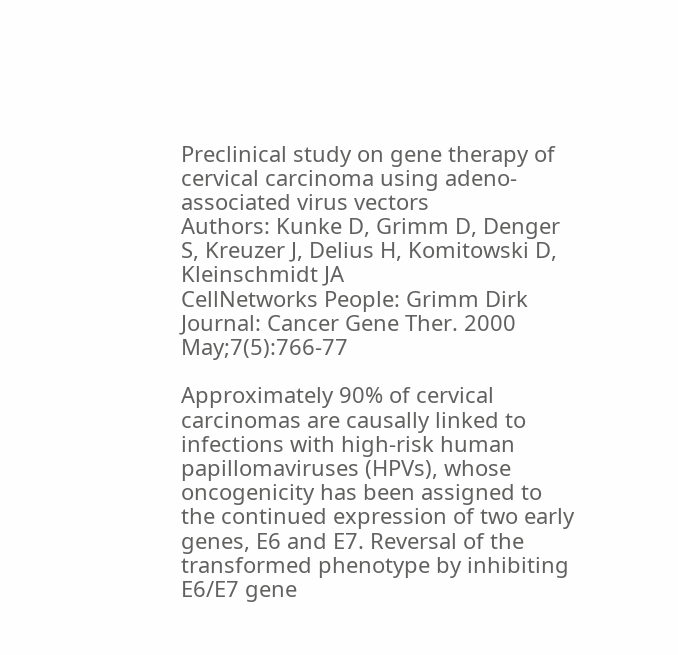Preclinical study on gene therapy of cervical carcinoma using adeno-associated virus vectors
Authors: Kunke D, Grimm D, Denger S, Kreuzer J, Delius H, Komitowski D, Kleinschmidt JA
CellNetworks People: Grimm Dirk
Journal: Cancer Gene Ther. 2000 May;7(5):766-77

Approximately 90% of cervical carcinomas are causally linked to infections with high-risk human papillomaviruses (HPVs), whose oncogenicity has been assigned to the continued expression of two early genes, E6 and E7. Reversal of the transformed phenotype by inhibiting E6/E7 gene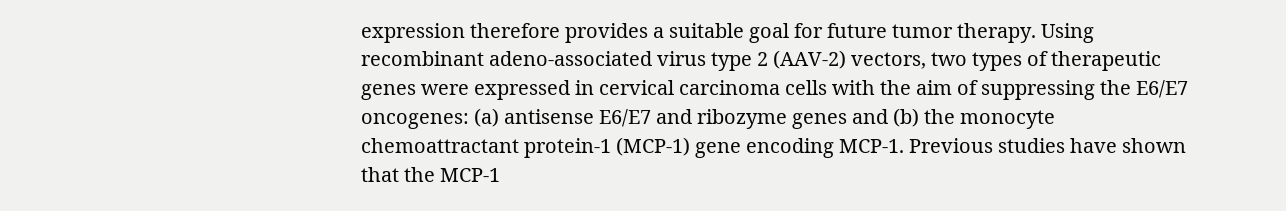expression therefore provides a suitable goal for future tumor therapy. Using recombinant adeno-associated virus type 2 (AAV-2) vectors, two types of therapeutic genes were expressed in cervical carcinoma cells with the aim of suppressing the E6/E7 oncogenes: (a) antisense E6/E7 and ribozyme genes and (b) the monocyte chemoattractant protein-1 (MCP-1) gene encoding MCP-1. Previous studies have shown that the MCP-1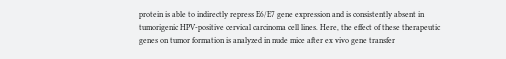protein is able to indirectly repress E6/E7 gene expression and is consistently absent in tumorigenic HPV-positive cervical carcinoma cell lines. Here, the effect of these therapeutic genes on tumor formation is analyzed in nude mice after ex vivo gene transfer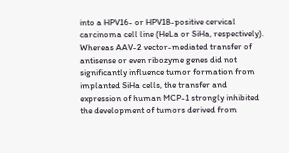into a HPV16- or HPV18-positive cervical carcinoma cell line (HeLa or SiHa, respectively). Whereas AAV-2 vector-mediated transfer of antisense or even ribozyme genes did not significantly influence tumor formation from implanted SiHa cells, the transfer and expression of human MCP-1 strongly inhibited the development of tumors derived from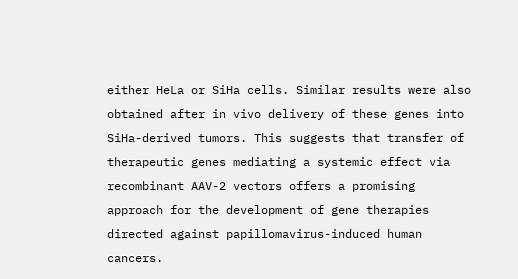either HeLa or SiHa cells. Similar results were also obtained after in vivo delivery of these genes into SiHa-derived tumors. This suggests that transfer of therapeutic genes mediating a systemic effect via recombinant AAV-2 vectors offers a promising approach for the development of gene therapies directed against papillomavirus-induced human cancers.